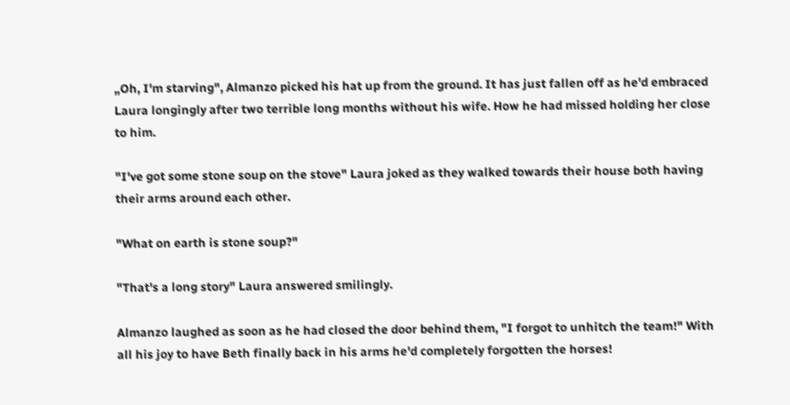„Oh, I'm starving", Almanzo picked his hat up from the ground. It has just fallen off as he'd embraced Laura longingly after two terrible long months without his wife. How he had missed holding her close to him.

"I've got some stone soup on the stove" Laura joked as they walked towards their house both having their arms around each other.

"What on earth is stone soup?"

"That's a long story" Laura answered smilingly.

Almanzo laughed as soon as he had closed the door behind them, "I forgot to unhitch the team!" With all his joy to have Beth finally back in his arms he'd completely forgotten the horses!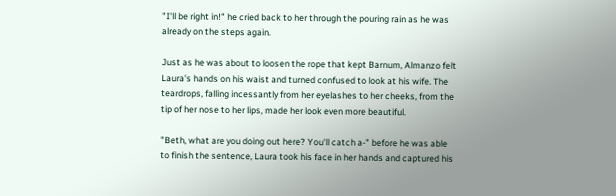"I'll be right in!" he cried back to her through the pouring rain as he was already on the steps again.

Just as he was about to loosen the rope that kept Barnum, Almanzo felt Laura's hands on his waist and turned confused to look at his wife. The teardrops, falling incessantly from her eyelashes to her cheeks, from the tip of her nose to her lips, made her look even more beautiful.

"Beth, what are you doing out here? You'll catch a-" before he was able to finish the sentence, Laura took his face in her hands and captured his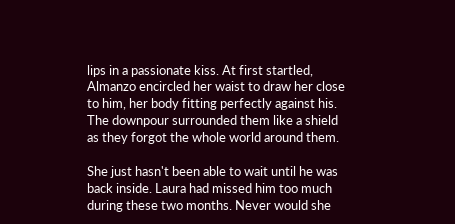lips in a passionate kiss. At first startled, Almanzo encircled her waist to draw her close to him, her body fitting perfectly against his. The downpour surrounded them like a shield as they forgot the whole world around them.

She just hasn't been able to wait until he was back inside. Laura had missed him too much during these two months. Never would she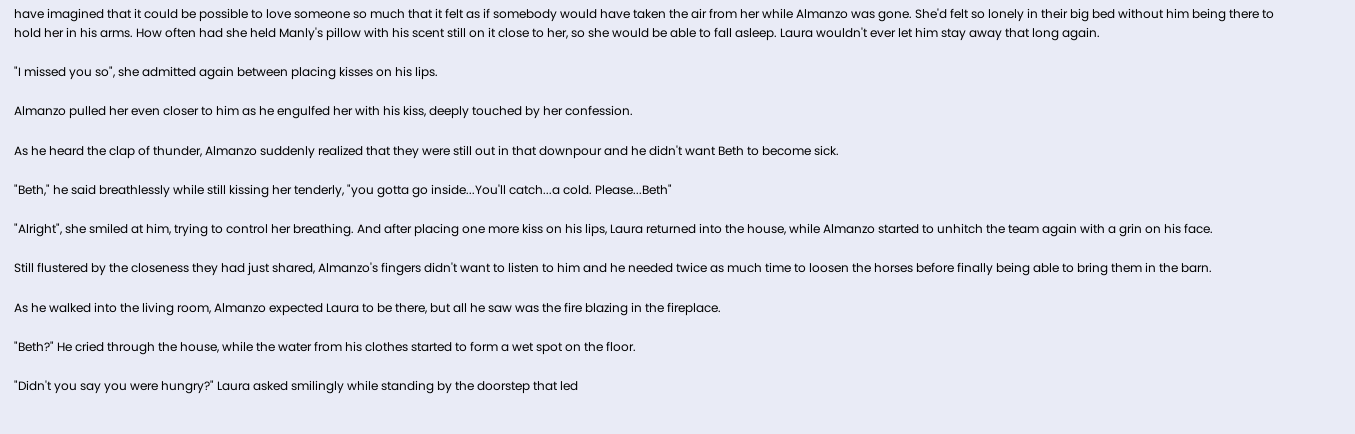have imagined that it could be possible to love someone so much that it felt as if somebody would have taken the air from her while Almanzo was gone. She'd felt so lonely in their big bed without him being there to hold her in his arms. How often had she held Manly's pillow with his scent still on it close to her, so she would be able to fall asleep. Laura wouldn't ever let him stay away that long again.

"I missed you so", she admitted again between placing kisses on his lips.

Almanzo pulled her even closer to him as he engulfed her with his kiss, deeply touched by her confession.

As he heard the clap of thunder, Almanzo suddenly realized that they were still out in that downpour and he didn't want Beth to become sick.

"Beth," he said breathlessly while still kissing her tenderly, "you gotta go inside...You'll catch...a cold. Please...Beth"

"Alright", she smiled at him, trying to control her breathing. And after placing one more kiss on his lips, Laura returned into the house, while Almanzo started to unhitch the team again with a grin on his face.

Still flustered by the closeness they had just shared, Almanzo's fingers didn't want to listen to him and he needed twice as much time to loosen the horses before finally being able to bring them in the barn.

As he walked into the living room, Almanzo expected Laura to be there, but all he saw was the fire blazing in the fireplace.

"Beth?" He cried through the house, while the water from his clothes started to form a wet spot on the floor.

"Didn't you say you were hungry?" Laura asked smilingly while standing by the doorstep that led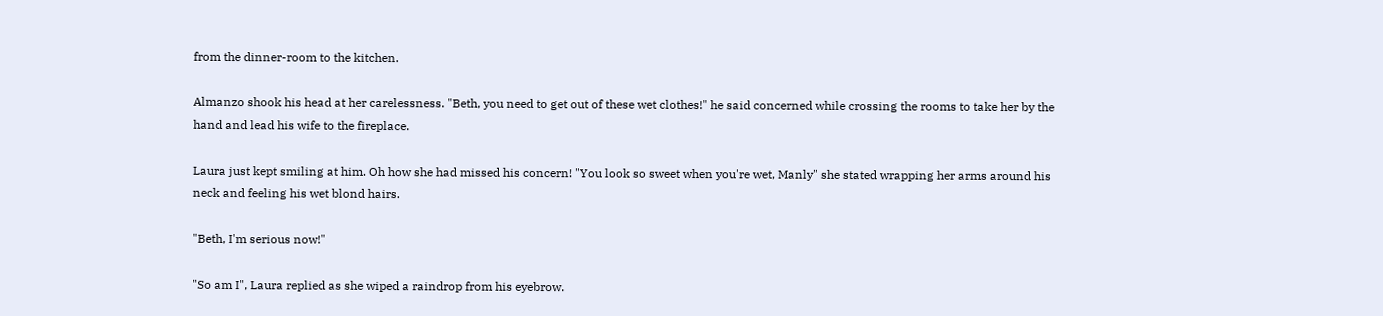from the dinner-room to the kitchen.

Almanzo shook his head at her carelessness. "Beth, you need to get out of these wet clothes!" he said concerned while crossing the rooms to take her by the hand and lead his wife to the fireplace.

Laura just kept smiling at him. Oh how she had missed his concern! "You look so sweet when you're wet, Manly" she stated wrapping her arms around his neck and feeling his wet blond hairs.

"Beth, I'm serious now!"

"So am I", Laura replied as she wiped a raindrop from his eyebrow.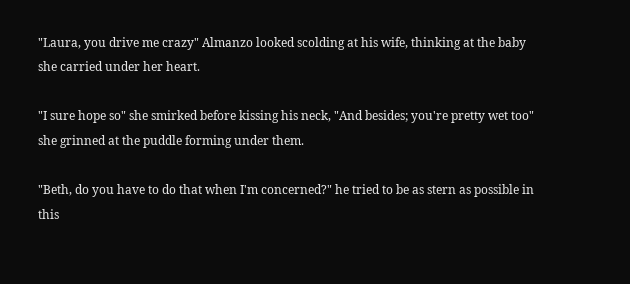"Laura, you drive me crazy" Almanzo looked scolding at his wife, thinking at the baby she carried under her heart.

"I sure hope so" she smirked before kissing his neck, "And besides; you're pretty wet too" she grinned at the puddle forming under them.

"Beth, do you have to do that when I'm concerned?" he tried to be as stern as possible in this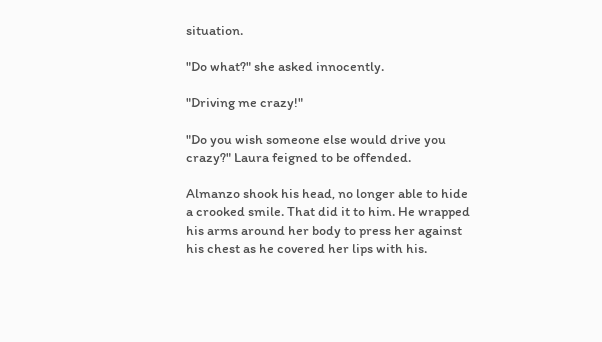situation.

"Do what?" she asked innocently.

"Driving me crazy!"

"Do you wish someone else would drive you crazy?" Laura feigned to be offended.

Almanzo shook his head, no longer able to hide a crooked smile. That did it to him. He wrapped his arms around her body to press her against his chest as he covered her lips with his.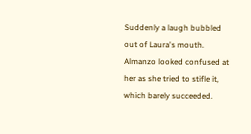Suddenly a laugh bubbled out of Laura's mouth. Almanzo looked confused at her as she tried to stifle it, which barely succeeded.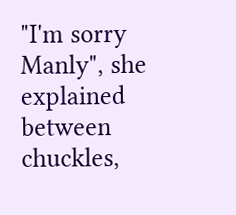"I'm sorry Manly", she explained between chuckles,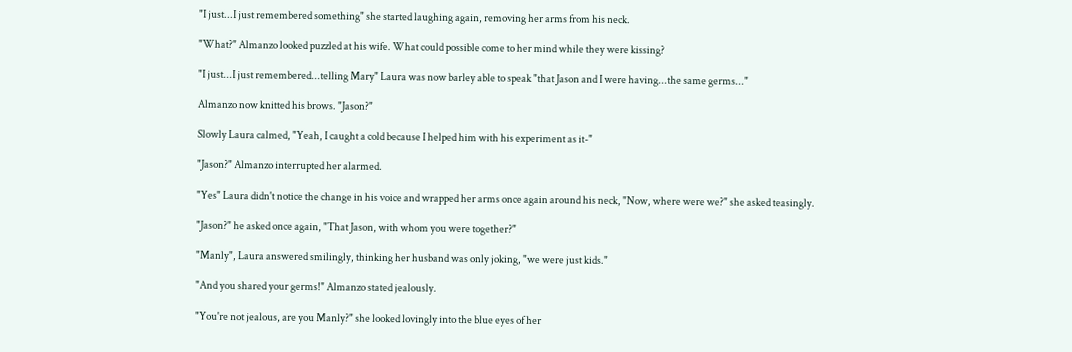"I just...I just remembered something" she started laughing again, removing her arms from his neck.

"What?" Almanzo looked puzzled at his wife. What could possible come to her mind while they were kissing?

"I just...I just remembered...telling Mary" Laura was now barley able to speak "that Jason and I were having...the same germs..."

Almanzo now knitted his brows. "Jason?"

Slowly Laura calmed, "Yeah, I caught a cold because I helped him with his experiment as it-"

"Jason?" Almanzo interrupted her alarmed.

"Yes" Laura didn't notice the change in his voice and wrapped her arms once again around his neck, "Now, where were we?" she asked teasingly.

"Jason?" he asked once again, "That Jason, with whom you were together?"

"Manly", Laura answered smilingly, thinking her husband was only joking, "we were just kids."

"And you shared your germs!" Almanzo stated jealously.

"You're not jealous, are you Manly?" she looked lovingly into the blue eyes of her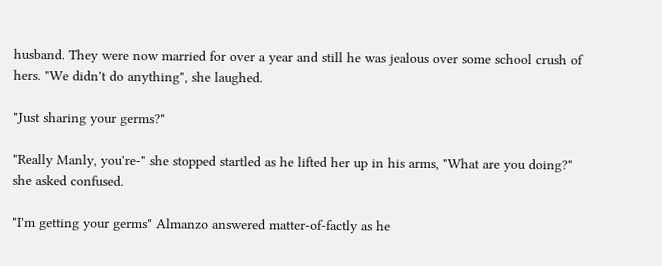husband. They were now married for over a year and still he was jealous over some school crush of hers. "We didn't do anything", she laughed.

"Just sharing your germs?"

"Really Manly, you're-" she stopped startled as he lifted her up in his arms, "What are you doing?" she asked confused.

"I'm getting your germs" Almanzo answered matter-of-factly as he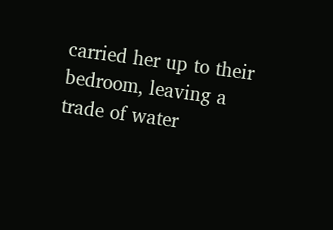carried her up to their bedroom, leaving a trade of water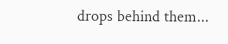drops behind them...